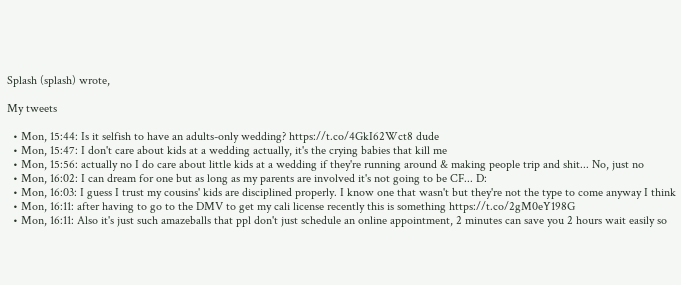Splash (splash) wrote,

My tweets

  • Mon, 15:44: Is it selfish to have an adults-only wedding? https://t.co/4GkI62Wct8 dude
  • Mon, 15:47: I don't care about kids at a wedding actually, it's the crying babies that kill me
  • Mon, 15:56: actually no I do care about little kids at a wedding if they're running around & making people trip and shit... No, just no
  • Mon, 16:02: I can dream for one but as long as my parents are involved it's not going to be CF... D:
  • Mon, 16:03: I guess I trust my cousins' kids are disciplined properly. I know one that wasn't but they're not the type to come anyway I think
  • Mon, 16:11: after having to go to the DMV to get my cali license recently this is something https://t.co/2gM0eY198G
  • Mon, 16:11: Also it's just such amazeballs that ppl don't just schedule an online appointment, 2 minutes can save you 2 hours wait easily so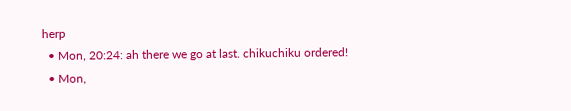herp
  • Mon, 20:24: ah there we go at last. chikuchiku ordered!
  • Mon,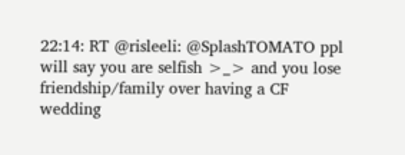22:14: RT @risleeli: @SplashTOMATO ppl will say you are selfish >_> and you lose friendship/family over having a CF wedding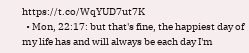https://t.co/WqYUD7ut7K
  • Mon, 22:17: but that's fine, the happiest day of my life has and will always be each day I'm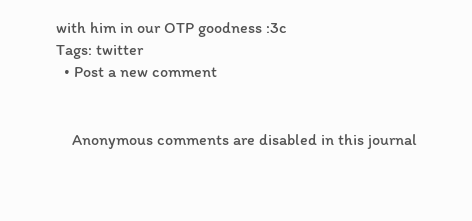with him in our OTP goodness :3c
Tags: twitter
  • Post a new comment


    Anonymous comments are disabled in this journal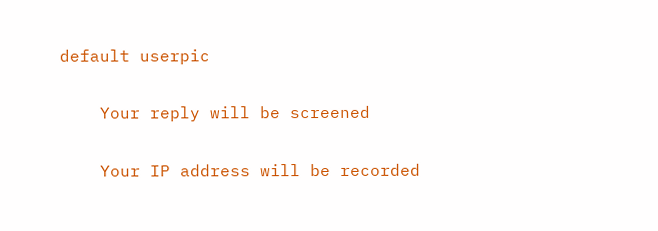default userpic

    Your reply will be screened

    Your IP address will be recorded